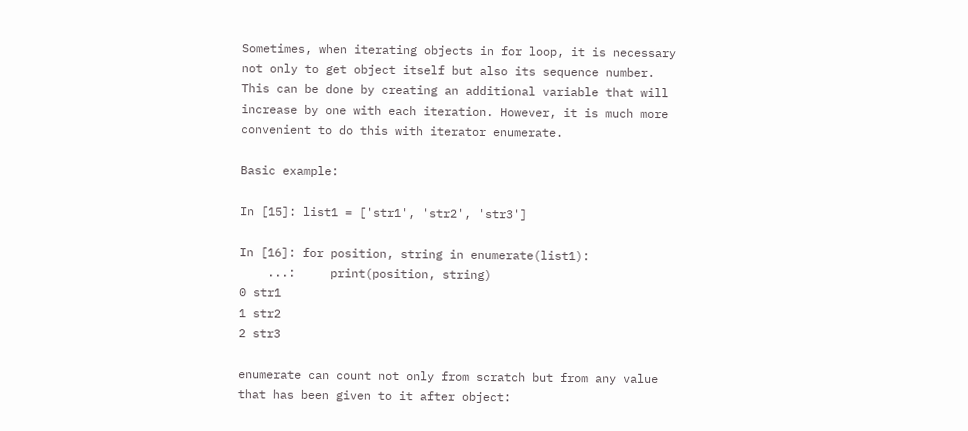Sometimes, when iterating objects in for loop, it is necessary not only to get object itself but also its sequence number. This can be done by creating an additional variable that will increase by one with each iteration. However, it is much more convenient to do this with iterator enumerate.

Basic example:

In [15]: list1 = ['str1', 'str2', 'str3']

In [16]: for position, string in enumerate(list1):
    ...:     print(position, string)
0 str1
1 str2
2 str3

enumerate can count not only from scratch but from any value that has been given to it after object: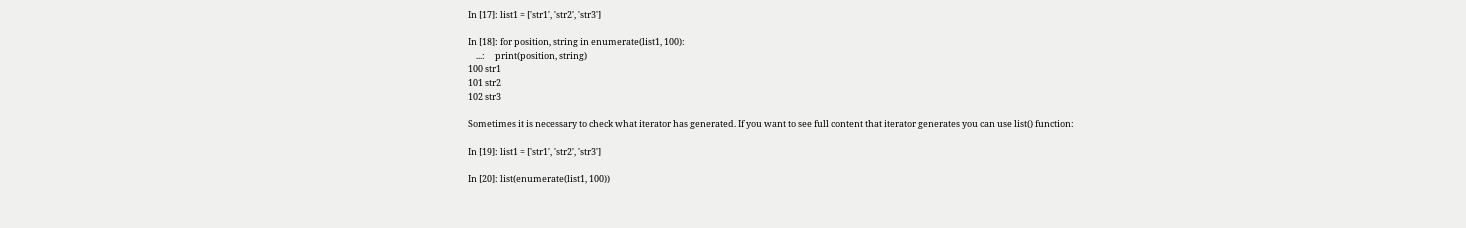In [17]: list1 = ['str1', 'str2', 'str3']

In [18]: for position, string in enumerate(list1, 100):
    ...:     print(position, string)
100 str1
101 str2
102 str3

Sometimes it is necessary to check what iterator has generated. If you want to see full content that iterator generates you can use list() function:

In [19]: list1 = ['str1', 'str2', 'str3']

In [20]: list(enumerate(list1, 100))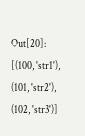Out[20]: [(100, 'str1'), (101, 'str2'), (102, 'str3')]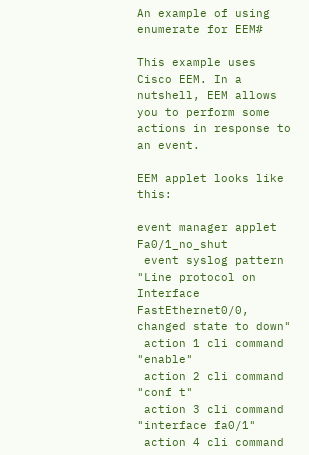An example of using enumerate for EEM#

This example uses Cisco EEM. In a nutshell, EEM allows you to perform some actions in response to an event.

EEM applet looks like this:

event manager applet Fa0/1_no_shut
 event syslog pattern "Line protocol on Interface FastEthernet0/0, changed state to down"
 action 1 cli command "enable"
 action 2 cli command "conf t"
 action 3 cli command "interface fa0/1"
 action 4 cli command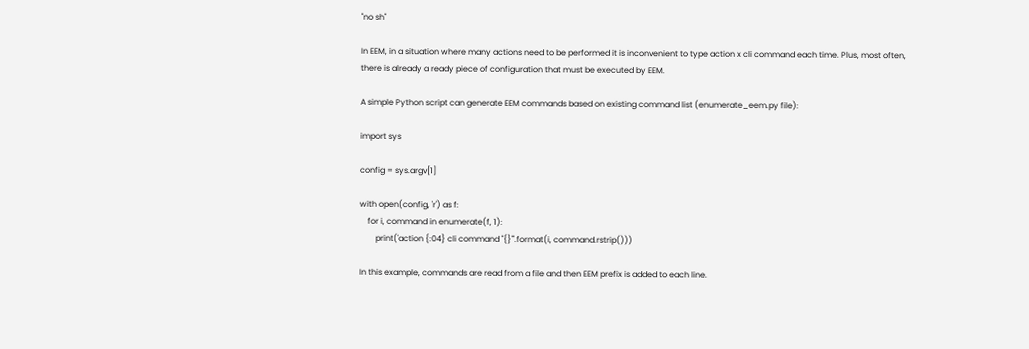"no sh"

In EEM, in a situation where many actions need to be performed it is inconvenient to type action x cli command each time. Plus, most often, there is already a ready piece of configuration that must be executed by EEM.

A simple Python script can generate EEM commands based on existing command list (enumerate_eem.py file):

import sys

config = sys.argv[1]

with open(config, 'r') as f:
    for i, command in enumerate(f, 1):
        print('action {:04} cli command "{}"'.format(i, command.rstrip()))

In this example, commands are read from a file and then EEM prefix is added to each line.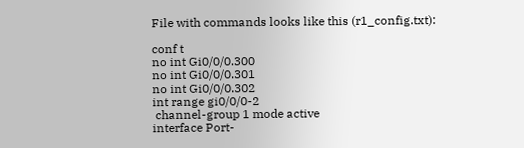File with commands looks like this (r1_config.txt):

conf t
no int Gi0/0/0.300
no int Gi0/0/0.301
no int Gi0/0/0.302
int range gi0/0/0-2
 channel-group 1 mode active
interface Port-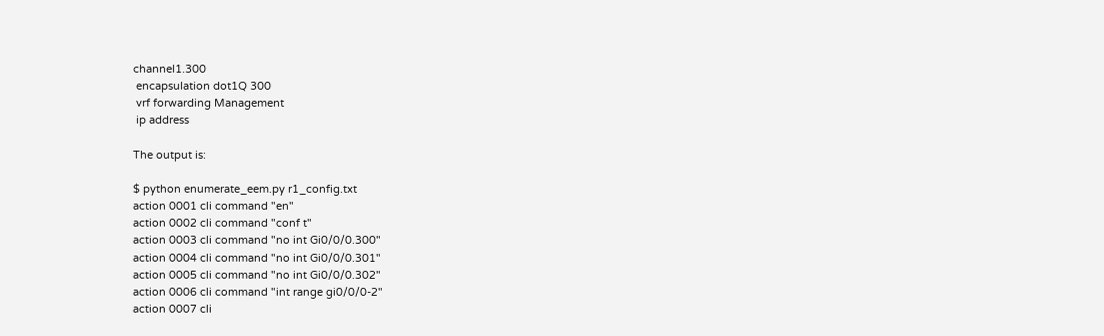channel1.300
 encapsulation dot1Q 300
 vrf forwarding Management
 ip address

The output is:

$ python enumerate_eem.py r1_config.txt
action 0001 cli command "en"
action 0002 cli command "conf t"
action 0003 cli command "no int Gi0/0/0.300"
action 0004 cli command "no int Gi0/0/0.301"
action 0005 cli command "no int Gi0/0/0.302"
action 0006 cli command "int range gi0/0/0-2"
action 0007 cli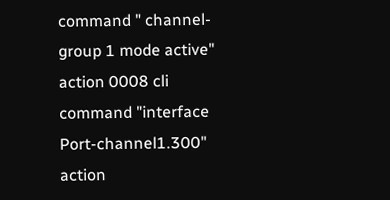command " channel-group 1 mode active"
action 0008 cli command "interface Port-channel1.300"
action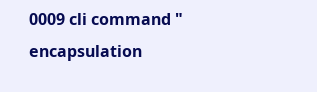0009 cli command " encapsulation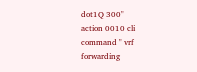dot1Q 300"
action 0010 cli command " vrf forwarding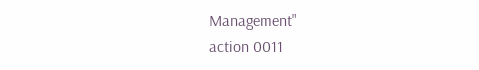Management"
action 0011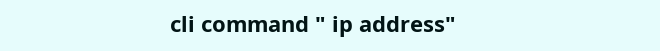cli command " ip address"